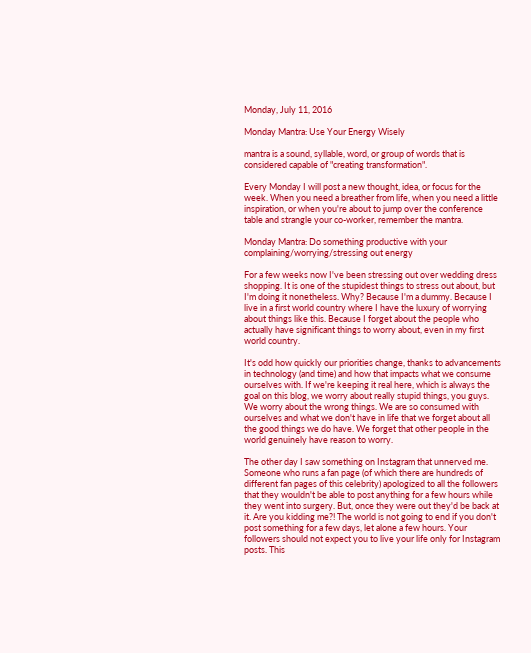Monday, July 11, 2016

Monday Mantra: Use Your Energy Wisely

mantra is a sound, syllable, word, or group of words that is considered capable of "creating transformation".

Every Monday I will post a new thought, idea, or focus for the week. When you need a breather from life, when you need a little inspiration, or when you're about to jump over the conference table and strangle your co-worker, remember the mantra.

Monday Mantra: Do something productive with your complaining/worrying/stressing out energy

For a few weeks now I've been stressing out over wedding dress shopping. It is one of the stupidest things to stress out about, but I'm doing it nonetheless. Why? Because I'm a dummy. Because I live in a first world country where I have the luxury of worrying about things like this. Because I forget about the people who actually have significant things to worry about, even in my first world country.

It's odd how quickly our priorities change, thanks to advancements in technology (and time) and how that impacts what we consume ourselves with. If we're keeping it real here, which is always the goal on this blog, we worry about really stupid things, you guys. We worry about the wrong things. We are so consumed with ourselves and what we don't have in life that we forget about all the good things we do have. We forget that other people in the world genuinely have reason to worry.

The other day I saw something on Instagram that unnerved me. Someone who runs a fan page (of which there are hundreds of different fan pages of this celebrity) apologized to all the followers that they wouldn't be able to post anything for a few hours while they went into surgery. But, once they were out they'd be back at it. Are you kidding me?! The world is not going to end if you don't post something for a few days, let alone a few hours. Your followers should not expect you to live your life only for Instagram posts. This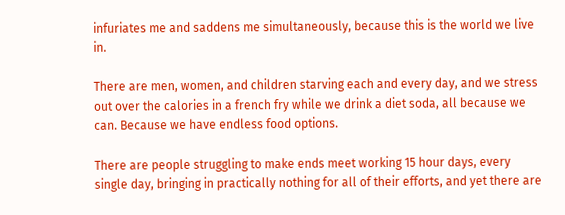infuriates me and saddens me simultaneously, because this is the world we live in.

There are men, women, and children starving each and every day, and we stress out over the calories in a french fry while we drink a diet soda, all because we can. Because we have endless food options.

There are people struggling to make ends meet working 15 hour days, every single day, bringing in practically nothing for all of their efforts, and yet there are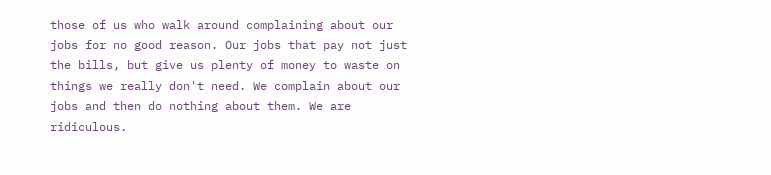those of us who walk around complaining about our jobs for no good reason. Our jobs that pay not just the bills, but give us plenty of money to waste on things we really don't need. We complain about our jobs and then do nothing about them. We are ridiculous.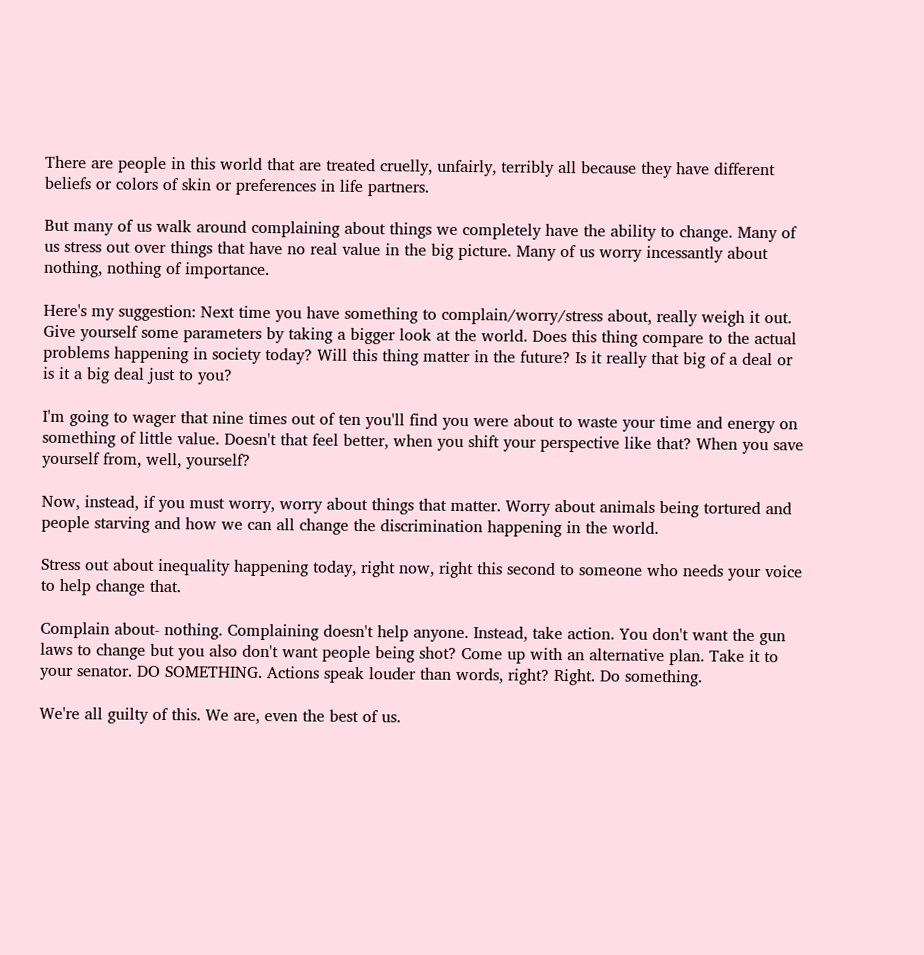There are people in this world that are treated cruelly, unfairly, terribly all because they have different beliefs or colors of skin or preferences in life partners.

But many of us walk around complaining about things we completely have the ability to change. Many of us stress out over things that have no real value in the big picture. Many of us worry incessantly about nothing, nothing of importance.

Here's my suggestion: Next time you have something to complain/worry/stress about, really weigh it out. Give yourself some parameters by taking a bigger look at the world. Does this thing compare to the actual problems happening in society today? Will this thing matter in the future? Is it really that big of a deal or is it a big deal just to you?

I'm going to wager that nine times out of ten you'll find you were about to waste your time and energy on something of little value. Doesn't that feel better, when you shift your perspective like that? When you save yourself from, well, yourself?

Now, instead, if you must worry, worry about things that matter. Worry about animals being tortured and people starving and how we can all change the discrimination happening in the world.

Stress out about inequality happening today, right now, right this second to someone who needs your voice to help change that.

Complain about- nothing. Complaining doesn't help anyone. Instead, take action. You don't want the gun laws to change but you also don't want people being shot? Come up with an alternative plan. Take it to your senator. DO SOMETHING. Actions speak louder than words, right? Right. Do something.

We're all guilty of this. We are, even the best of us.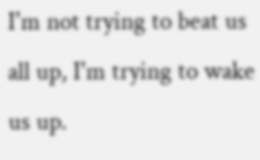I'm not trying to beat us all up, I'm trying to wake us up.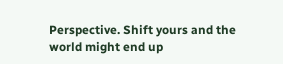Perspective. Shift yours and the world might end up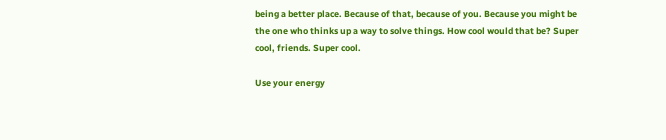being a better place. Because of that, because of you. Because you might be the one who thinks up a way to solve things. How cool would that be? Super cool, friends. Super cool.

Use your energy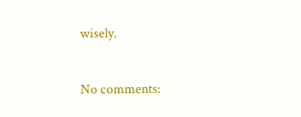wisely.

No comments: